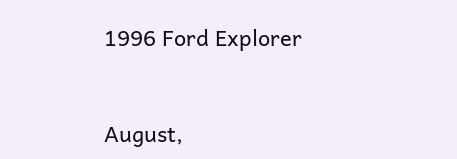1996 Ford Explorer



August,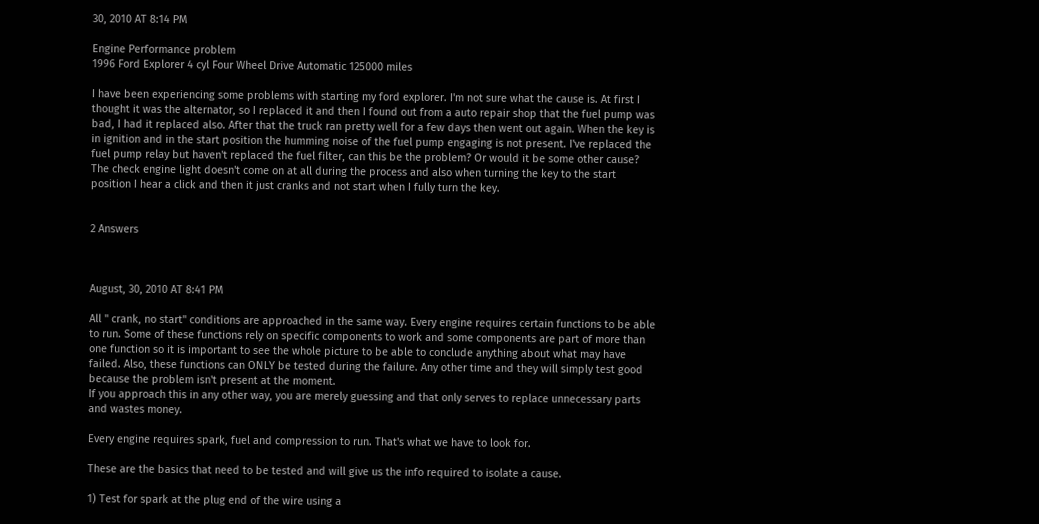30, 2010 AT 8:14 PM

Engine Performance problem
1996 Ford Explorer 4 cyl Four Wheel Drive Automatic 125000 miles

I have been experiencing some problems with starting my ford explorer. I'm not sure what the cause is. At first I thought it was the alternator, so I replaced it and then I found out from a auto repair shop that the fuel pump was bad, I had it replaced also. After that the truck ran pretty well for a few days then went out again. When the key is in ignition and in the start position the humming noise of the fuel pump engaging is not present. I've replaced the fuel pump relay but haven't replaced the fuel filter, can this be the problem? Or would it be some other cause? The check engine light doesn't come on at all during the process and also when turning the key to the start position I hear a click and then it just cranks and not start when I fully turn the key.


2 Answers



August, 30, 2010 AT 8:41 PM

All " crank, no start" conditions are approached in the same way. Every engine requires certain functions to be able to run. Some of these functions rely on specific components to work and some components are part of more than one function so it is important to see the whole picture to be able to conclude anything about what may have failed. Also, these functions can ONLY be tested during the failure. Any other time and they will simply test good because the problem isn't present at the moment.
If you approach this in any other way, you are merely guessing and that only serves to replace unnecessary parts and wastes money.

Every engine requires spark, fuel and compression to run. That's what we have to look for.

These are the basics that need to be tested and will give us the info required to isolate a cause.

1) Test for spark at the plug end of the wire using a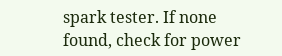spark tester. If none found, check for power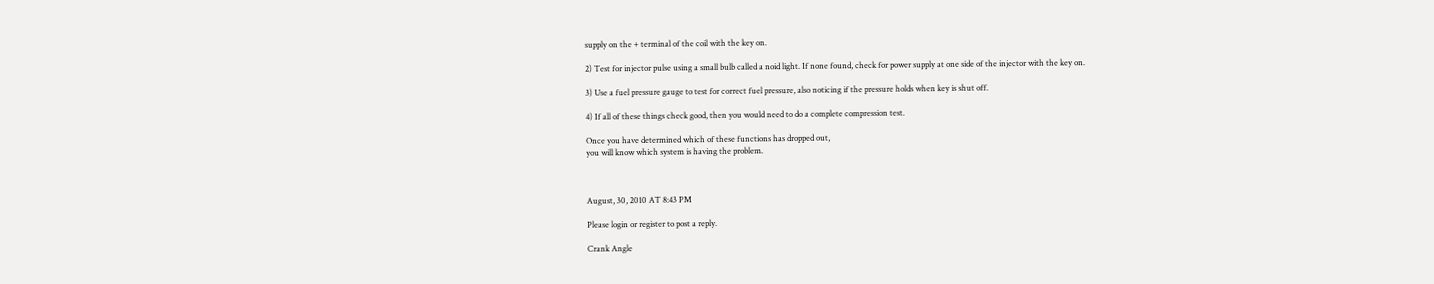supply on the + terminal of the coil with the key on.

2) Test for injector pulse using a small bulb called a noid light. If none found, check for power supply at one side of the injector with the key on.

3) Use a fuel pressure gauge to test for correct fuel pressure, also noticing if the pressure holds when key is shut off.

4) If all of these things check good, then you would need to do a complete compression test.

Once you have determined which of these functions has dropped out,
you will know which system is having the problem.



August, 30, 2010 AT 8:43 PM

Please login or register to post a reply.

Crank Angle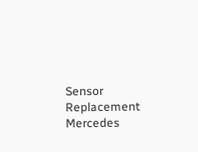Sensor Replacement Mercedes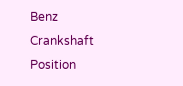Benz
Crankshaft Position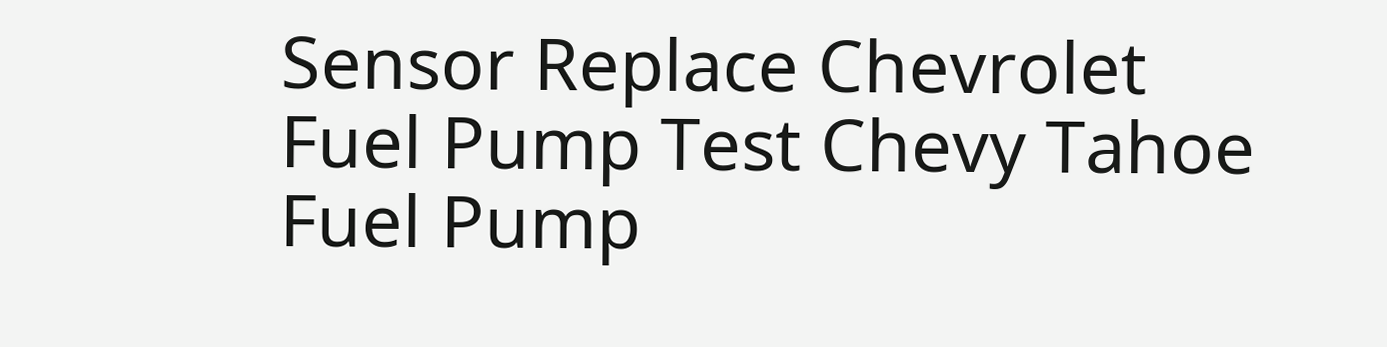Sensor Replace Chevrolet
Fuel Pump Test Chevy Tahoe
Fuel Pump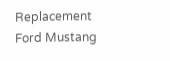Replacement Ford Mustang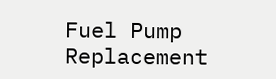Fuel Pump Replacement